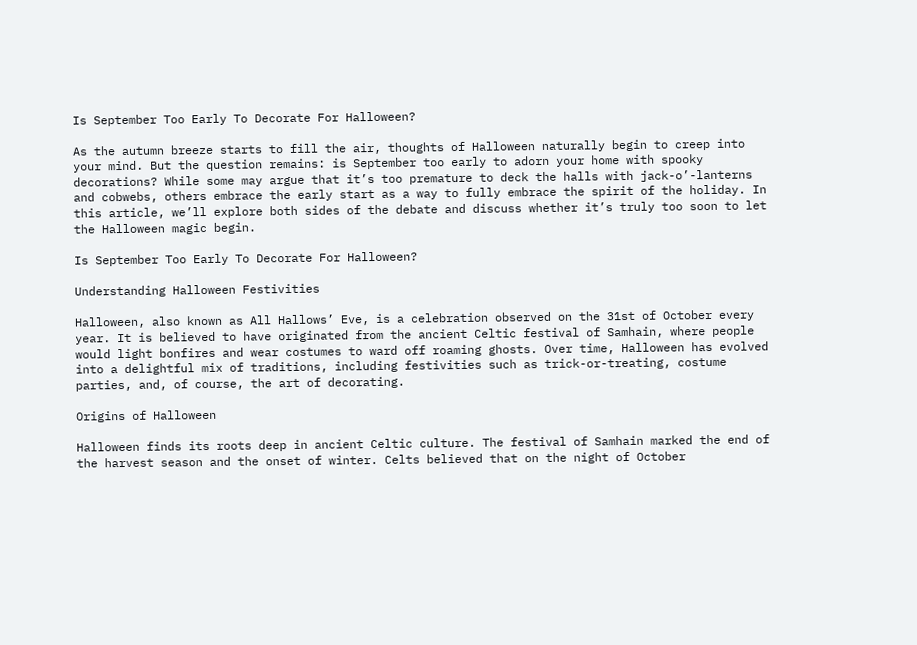Is September Too Early To Decorate For Halloween?

As the autumn breeze starts to fill the air, thoughts of Halloween naturally begin to creep into your mind. But the question remains: is September too early to adorn your home with spooky decorations? While some may argue that it’s too premature to deck the halls with jack-o’-lanterns and cobwebs, others embrace the early start as a way to fully embrace the spirit of the holiday. In this article, we’ll explore both sides of the debate and discuss whether it’s truly too soon to let the Halloween magic begin.

Is September Too Early To Decorate For Halloween?

Understanding Halloween Festivities

Halloween, also known as All Hallows’ Eve, is a celebration observed on the 31st of October every year. It is believed to have originated from the ancient Celtic festival of Samhain, where people would light bonfires and wear costumes to ward off roaming ghosts. Over time, Halloween has evolved into a delightful mix of traditions, including festivities such as trick-or-treating, costume parties, and, of course, the art of decorating.

Origins of Halloween

Halloween finds its roots deep in ancient Celtic culture. The festival of Samhain marked the end of the harvest season and the onset of winter. Celts believed that on the night of October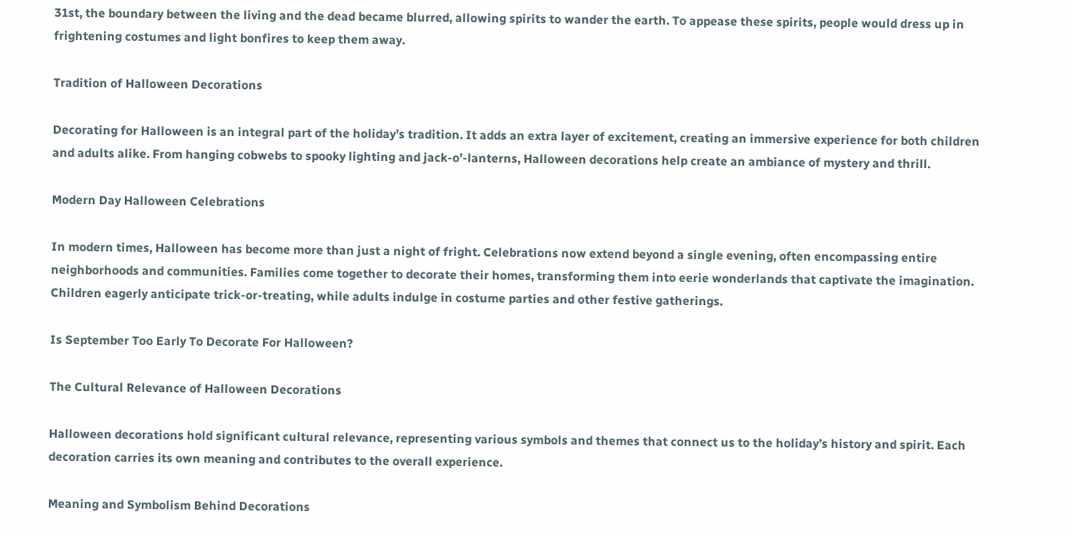31st, the boundary between the living and the dead became blurred, allowing spirits to wander the earth. To appease these spirits, people would dress up in frightening costumes and light bonfires to keep them away.

Tradition of Halloween Decorations

Decorating for Halloween is an integral part of the holiday’s tradition. It adds an extra layer of excitement, creating an immersive experience for both children and adults alike. From hanging cobwebs to spooky lighting and jack-o’-lanterns, Halloween decorations help create an ambiance of mystery and thrill.

Modern Day Halloween Celebrations

In modern times, Halloween has become more than just a night of fright. Celebrations now extend beyond a single evening, often encompassing entire neighborhoods and communities. Families come together to decorate their homes, transforming them into eerie wonderlands that captivate the imagination. Children eagerly anticipate trick-or-treating, while adults indulge in costume parties and other festive gatherings.

Is September Too Early To Decorate For Halloween?

The Cultural Relevance of Halloween Decorations

Halloween decorations hold significant cultural relevance, representing various symbols and themes that connect us to the holiday’s history and spirit. Each decoration carries its own meaning and contributes to the overall experience.

Meaning and Symbolism Behind Decorations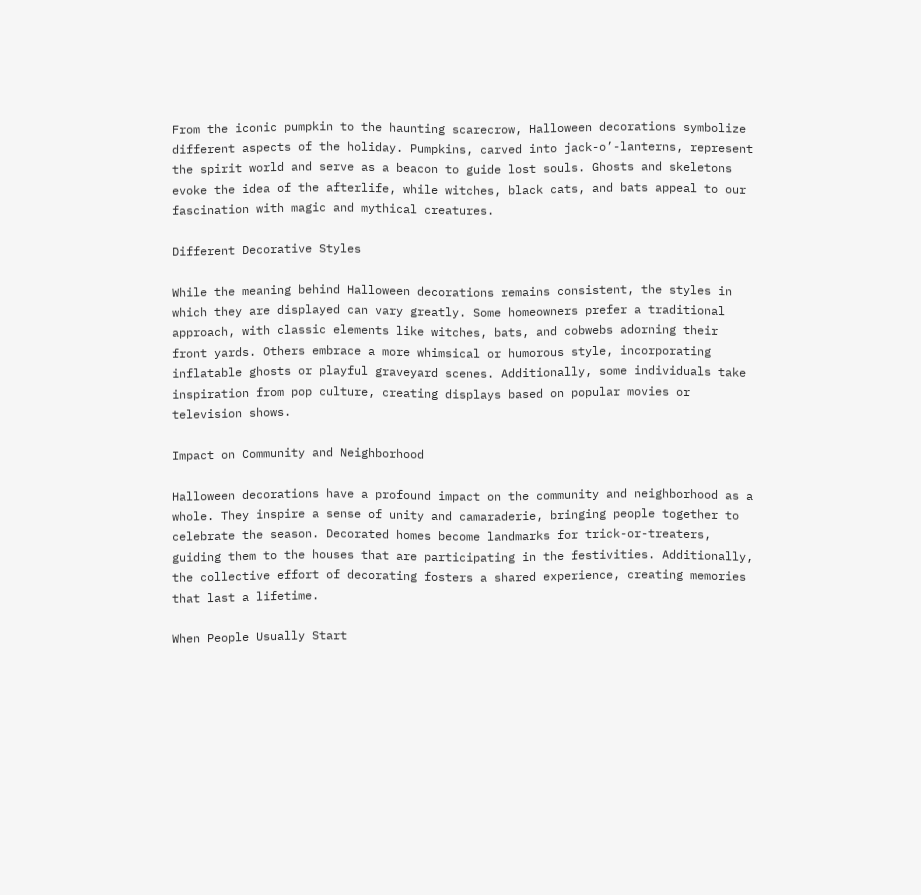From the iconic pumpkin to the haunting scarecrow, Halloween decorations symbolize different aspects of the holiday. Pumpkins, carved into jack-o’-lanterns, represent the spirit world and serve as a beacon to guide lost souls. Ghosts and skeletons evoke the idea of the afterlife, while witches, black cats, and bats appeal to our fascination with magic and mythical creatures.

Different Decorative Styles

While the meaning behind Halloween decorations remains consistent, the styles in which they are displayed can vary greatly. Some homeowners prefer a traditional approach, with classic elements like witches, bats, and cobwebs adorning their front yards. Others embrace a more whimsical or humorous style, incorporating inflatable ghosts or playful graveyard scenes. Additionally, some individuals take inspiration from pop culture, creating displays based on popular movies or television shows.

Impact on Community and Neighborhood

Halloween decorations have a profound impact on the community and neighborhood as a whole. They inspire a sense of unity and camaraderie, bringing people together to celebrate the season. Decorated homes become landmarks for trick-or-treaters, guiding them to the houses that are participating in the festivities. Additionally, the collective effort of decorating fosters a shared experience, creating memories that last a lifetime.

When People Usually Start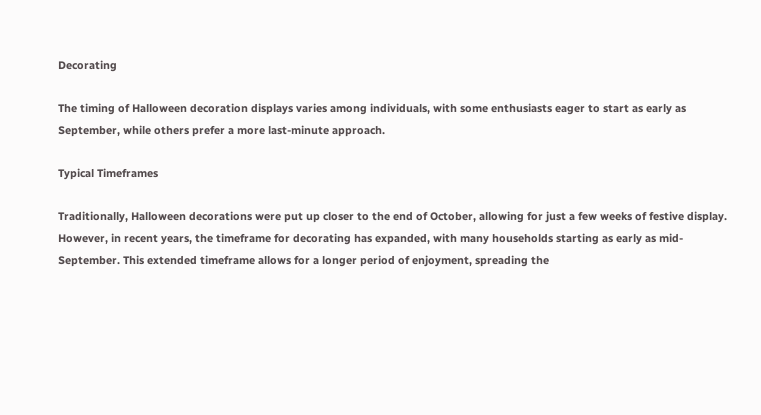Decorating

The timing of Halloween decoration displays varies among individuals, with some enthusiasts eager to start as early as September, while others prefer a more last-minute approach.

Typical Timeframes

Traditionally, Halloween decorations were put up closer to the end of October, allowing for just a few weeks of festive display. However, in recent years, the timeframe for decorating has expanded, with many households starting as early as mid-September. This extended timeframe allows for a longer period of enjoyment, spreading the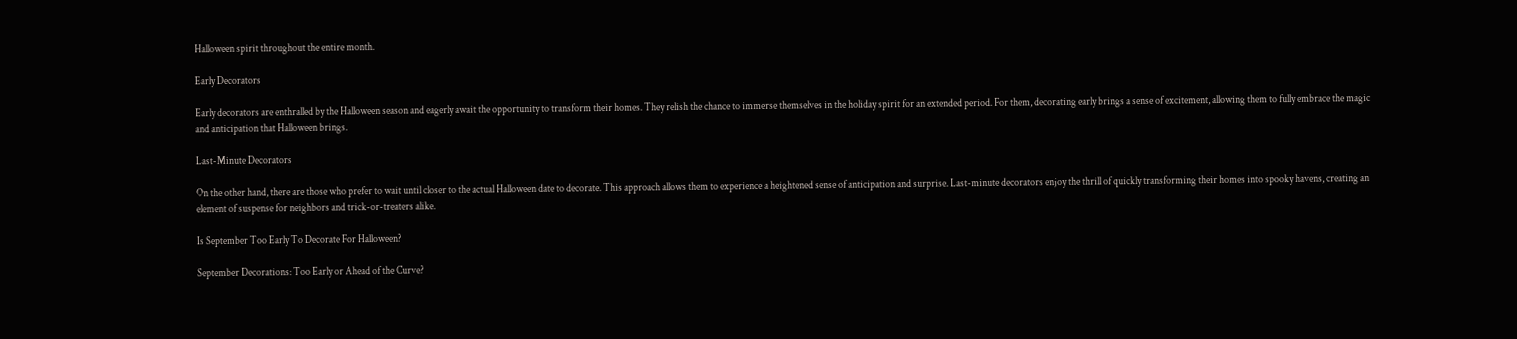Halloween spirit throughout the entire month.

Early Decorators

Early decorators are enthralled by the Halloween season and eagerly await the opportunity to transform their homes. They relish the chance to immerse themselves in the holiday spirit for an extended period. For them, decorating early brings a sense of excitement, allowing them to fully embrace the magic and anticipation that Halloween brings.

Last-Minute Decorators

On the other hand, there are those who prefer to wait until closer to the actual Halloween date to decorate. This approach allows them to experience a heightened sense of anticipation and surprise. Last-minute decorators enjoy the thrill of quickly transforming their homes into spooky havens, creating an element of suspense for neighbors and trick-or-treaters alike.

Is September Too Early To Decorate For Halloween?

September Decorations: Too Early or Ahead of the Curve?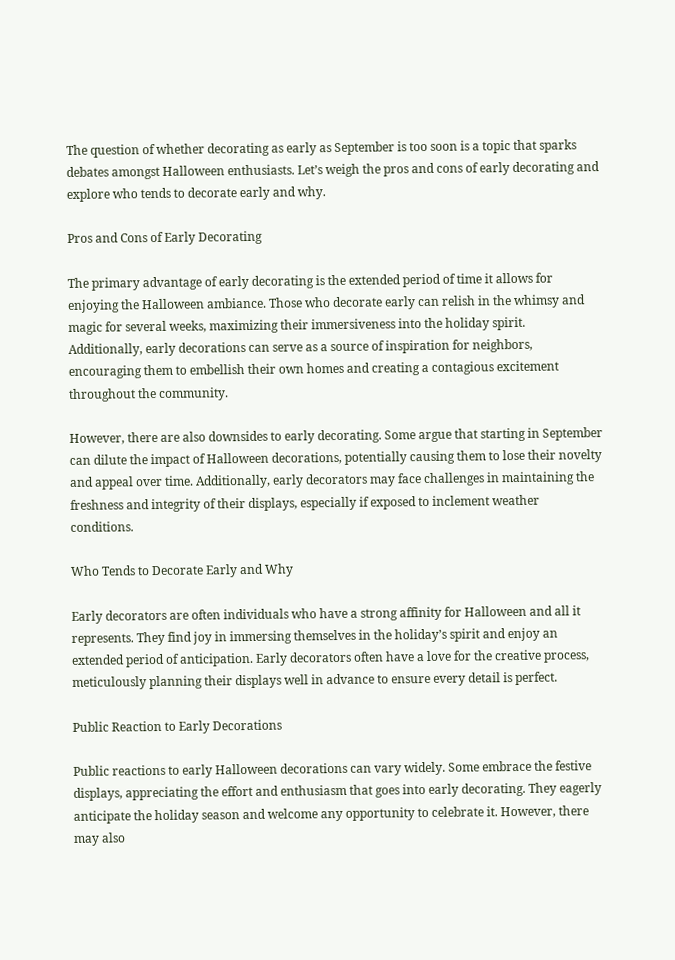The question of whether decorating as early as September is too soon is a topic that sparks debates amongst Halloween enthusiasts. Let’s weigh the pros and cons of early decorating and explore who tends to decorate early and why.

Pros and Cons of Early Decorating

The primary advantage of early decorating is the extended period of time it allows for enjoying the Halloween ambiance. Those who decorate early can relish in the whimsy and magic for several weeks, maximizing their immersiveness into the holiday spirit. Additionally, early decorations can serve as a source of inspiration for neighbors, encouraging them to embellish their own homes and creating a contagious excitement throughout the community.

However, there are also downsides to early decorating. Some argue that starting in September can dilute the impact of Halloween decorations, potentially causing them to lose their novelty and appeal over time. Additionally, early decorators may face challenges in maintaining the freshness and integrity of their displays, especially if exposed to inclement weather conditions.

Who Tends to Decorate Early and Why

Early decorators are often individuals who have a strong affinity for Halloween and all it represents. They find joy in immersing themselves in the holiday’s spirit and enjoy an extended period of anticipation. Early decorators often have a love for the creative process, meticulously planning their displays well in advance to ensure every detail is perfect.

Public Reaction to Early Decorations

Public reactions to early Halloween decorations can vary widely. Some embrace the festive displays, appreciating the effort and enthusiasm that goes into early decorating. They eagerly anticipate the holiday season and welcome any opportunity to celebrate it. However, there may also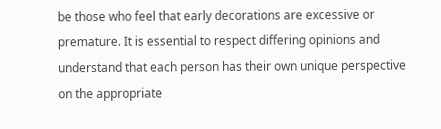be those who feel that early decorations are excessive or premature. It is essential to respect differing opinions and understand that each person has their own unique perspective on the appropriate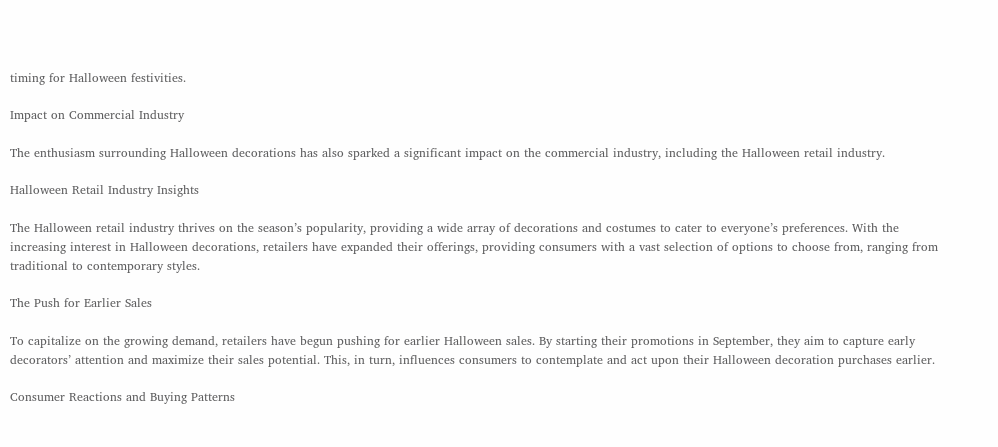timing for Halloween festivities.

Impact on Commercial Industry

The enthusiasm surrounding Halloween decorations has also sparked a significant impact on the commercial industry, including the Halloween retail industry.

Halloween Retail Industry Insights

The Halloween retail industry thrives on the season’s popularity, providing a wide array of decorations and costumes to cater to everyone’s preferences. With the increasing interest in Halloween decorations, retailers have expanded their offerings, providing consumers with a vast selection of options to choose from, ranging from traditional to contemporary styles.

The Push for Earlier Sales

To capitalize on the growing demand, retailers have begun pushing for earlier Halloween sales. By starting their promotions in September, they aim to capture early decorators’ attention and maximize their sales potential. This, in turn, influences consumers to contemplate and act upon their Halloween decoration purchases earlier.

Consumer Reactions and Buying Patterns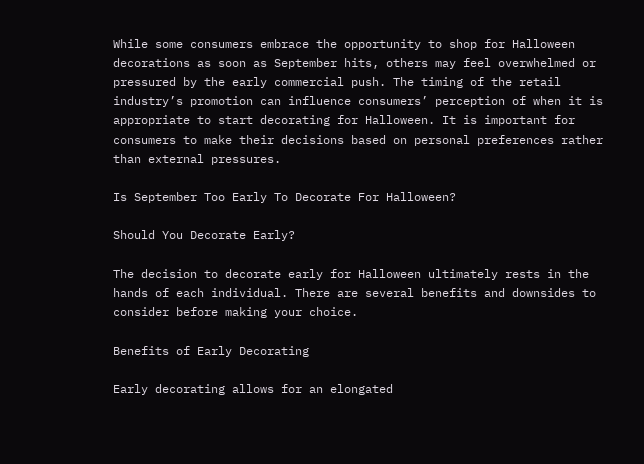While some consumers embrace the opportunity to shop for Halloween decorations as soon as September hits, others may feel overwhelmed or pressured by the early commercial push. The timing of the retail industry’s promotion can influence consumers’ perception of when it is appropriate to start decorating for Halloween. It is important for consumers to make their decisions based on personal preferences rather than external pressures.

Is September Too Early To Decorate For Halloween?

Should You Decorate Early?

The decision to decorate early for Halloween ultimately rests in the hands of each individual. There are several benefits and downsides to consider before making your choice.

Benefits of Early Decorating

Early decorating allows for an elongated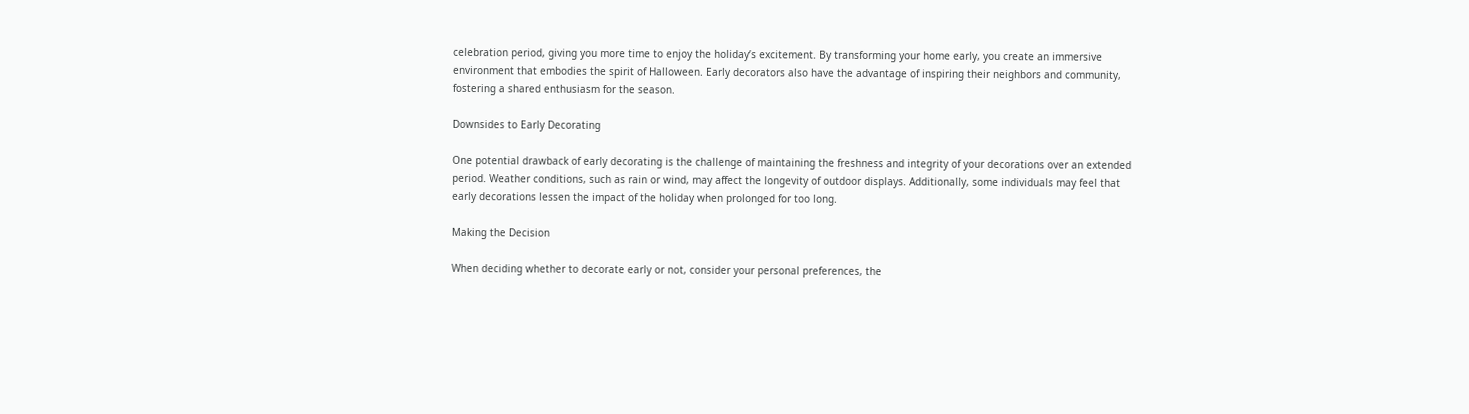celebration period, giving you more time to enjoy the holiday’s excitement. By transforming your home early, you create an immersive environment that embodies the spirit of Halloween. Early decorators also have the advantage of inspiring their neighbors and community, fostering a shared enthusiasm for the season.

Downsides to Early Decorating

One potential drawback of early decorating is the challenge of maintaining the freshness and integrity of your decorations over an extended period. Weather conditions, such as rain or wind, may affect the longevity of outdoor displays. Additionally, some individuals may feel that early decorations lessen the impact of the holiday when prolonged for too long.

Making the Decision

When deciding whether to decorate early or not, consider your personal preferences, the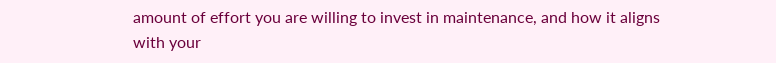amount of effort you are willing to invest in maintenance, and how it aligns with your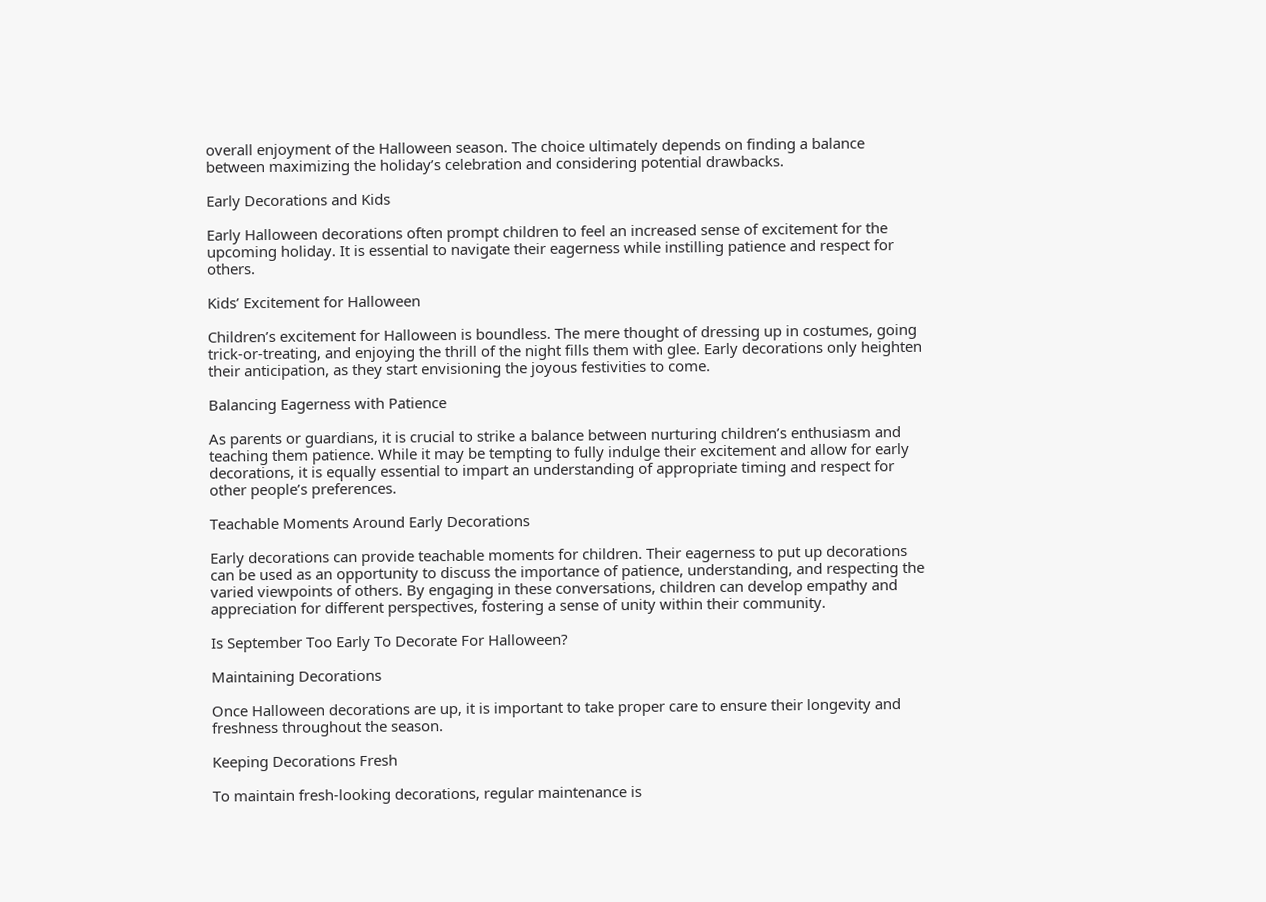overall enjoyment of the Halloween season. The choice ultimately depends on finding a balance between maximizing the holiday’s celebration and considering potential drawbacks.

Early Decorations and Kids

Early Halloween decorations often prompt children to feel an increased sense of excitement for the upcoming holiday. It is essential to navigate their eagerness while instilling patience and respect for others.

Kids’ Excitement for Halloween

Children’s excitement for Halloween is boundless. The mere thought of dressing up in costumes, going trick-or-treating, and enjoying the thrill of the night fills them with glee. Early decorations only heighten their anticipation, as they start envisioning the joyous festivities to come.

Balancing Eagerness with Patience

As parents or guardians, it is crucial to strike a balance between nurturing children’s enthusiasm and teaching them patience. While it may be tempting to fully indulge their excitement and allow for early decorations, it is equally essential to impart an understanding of appropriate timing and respect for other people’s preferences.

Teachable Moments Around Early Decorations

Early decorations can provide teachable moments for children. Their eagerness to put up decorations can be used as an opportunity to discuss the importance of patience, understanding, and respecting the varied viewpoints of others. By engaging in these conversations, children can develop empathy and appreciation for different perspectives, fostering a sense of unity within their community.

Is September Too Early To Decorate For Halloween?

Maintaining Decorations

Once Halloween decorations are up, it is important to take proper care to ensure their longevity and freshness throughout the season.

Keeping Decorations Fresh

To maintain fresh-looking decorations, regular maintenance is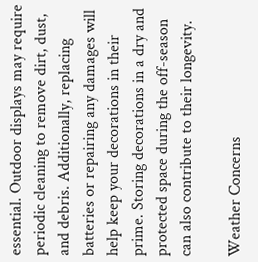essential. Outdoor displays may require periodic cleaning to remove dirt, dust, and debris. Additionally, replacing batteries or repairing any damages will help keep your decorations in their prime. Storing decorations in a dry and protected space during the off-season can also contribute to their longevity.

Weather Concerns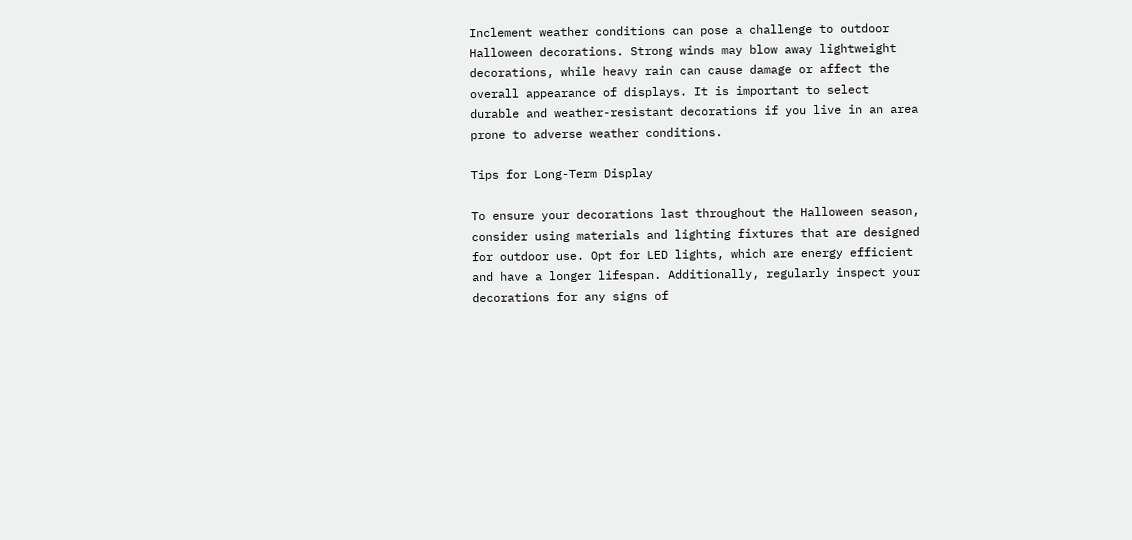Inclement weather conditions can pose a challenge to outdoor Halloween decorations. Strong winds may blow away lightweight decorations, while heavy rain can cause damage or affect the overall appearance of displays. It is important to select durable and weather-resistant decorations if you live in an area prone to adverse weather conditions.

Tips for Long-Term Display

To ensure your decorations last throughout the Halloween season, consider using materials and lighting fixtures that are designed for outdoor use. Opt for LED lights, which are energy efficient and have a longer lifespan. Additionally, regularly inspect your decorations for any signs of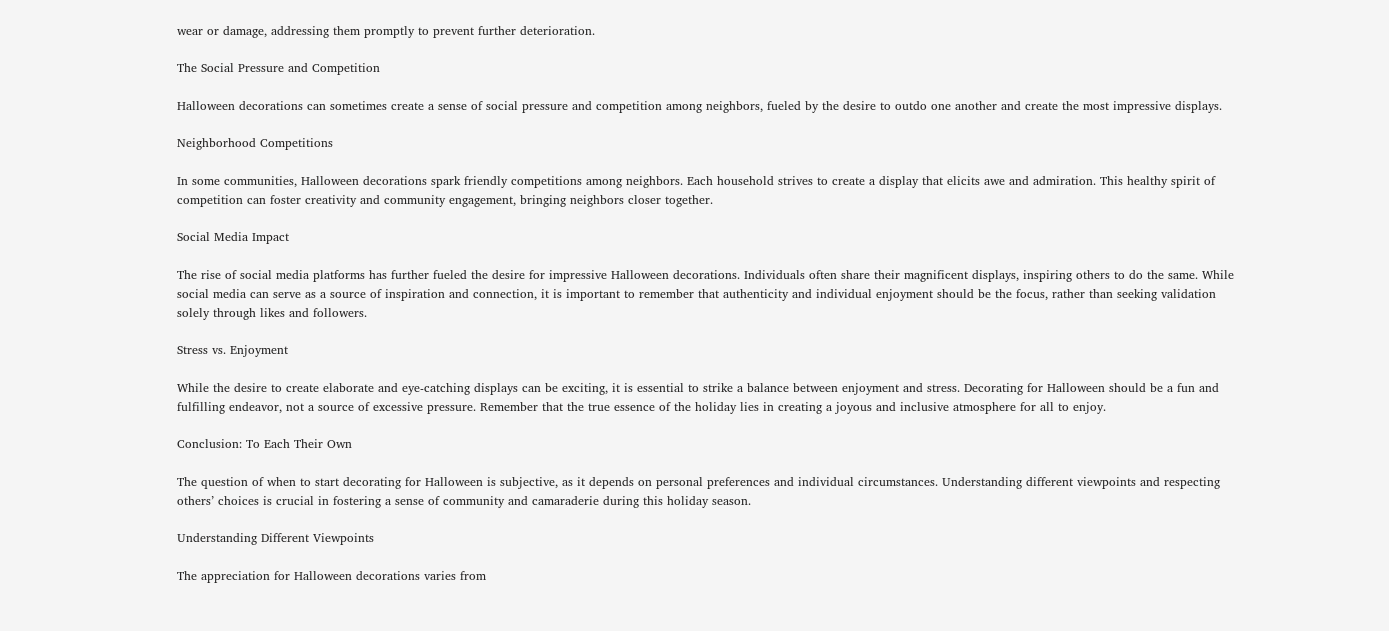wear or damage, addressing them promptly to prevent further deterioration.

The Social Pressure and Competition

Halloween decorations can sometimes create a sense of social pressure and competition among neighbors, fueled by the desire to outdo one another and create the most impressive displays.

Neighborhood Competitions

In some communities, Halloween decorations spark friendly competitions among neighbors. Each household strives to create a display that elicits awe and admiration. This healthy spirit of competition can foster creativity and community engagement, bringing neighbors closer together.

Social Media Impact

The rise of social media platforms has further fueled the desire for impressive Halloween decorations. Individuals often share their magnificent displays, inspiring others to do the same. While social media can serve as a source of inspiration and connection, it is important to remember that authenticity and individual enjoyment should be the focus, rather than seeking validation solely through likes and followers.

Stress vs. Enjoyment

While the desire to create elaborate and eye-catching displays can be exciting, it is essential to strike a balance between enjoyment and stress. Decorating for Halloween should be a fun and fulfilling endeavor, not a source of excessive pressure. Remember that the true essence of the holiday lies in creating a joyous and inclusive atmosphere for all to enjoy.

Conclusion: To Each Their Own

The question of when to start decorating for Halloween is subjective, as it depends on personal preferences and individual circumstances. Understanding different viewpoints and respecting others’ choices is crucial in fostering a sense of community and camaraderie during this holiday season.

Understanding Different Viewpoints

The appreciation for Halloween decorations varies from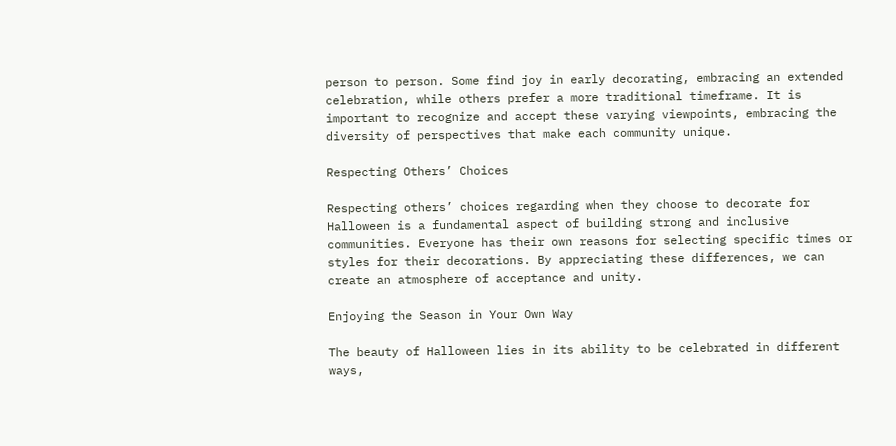person to person. Some find joy in early decorating, embracing an extended celebration, while others prefer a more traditional timeframe. It is important to recognize and accept these varying viewpoints, embracing the diversity of perspectives that make each community unique.

Respecting Others’ Choices

Respecting others’ choices regarding when they choose to decorate for Halloween is a fundamental aspect of building strong and inclusive communities. Everyone has their own reasons for selecting specific times or styles for their decorations. By appreciating these differences, we can create an atmosphere of acceptance and unity.

Enjoying the Season in Your Own Way

The beauty of Halloween lies in its ability to be celebrated in different ways,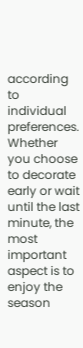according to individual preferences. Whether you choose to decorate early or wait until the last minute, the most important aspect is to enjoy the season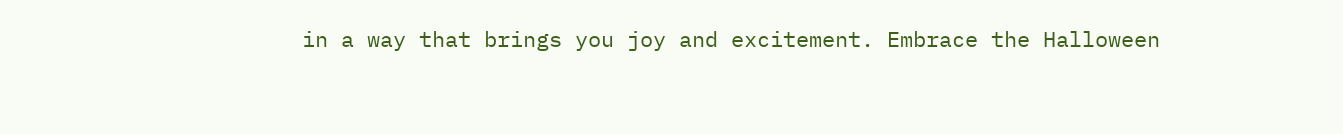in a way that brings you joy and excitement. Embrace the Halloween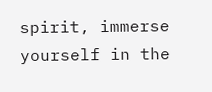spirit, immerse yourself in the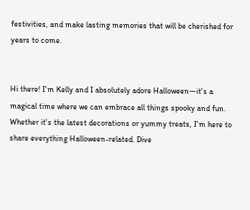festivities, and make lasting memories that will be cherished for years to come.


Hi there! I'm Kelly and I absolutely adore Halloween—it's a magical time where we can embrace all things spooky and fun. Whether it's the latest decorations or yummy treats, I'm here to share everything Halloween-related. Dive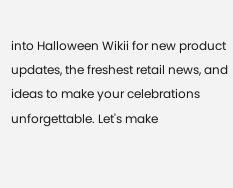into Halloween Wikii for new product updates, the freshest retail news, and ideas to make your celebrations unforgettable. Let's make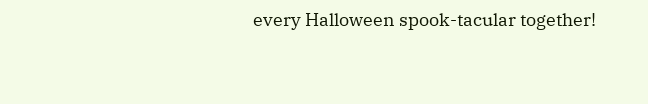every Halloween spook-tacular together!